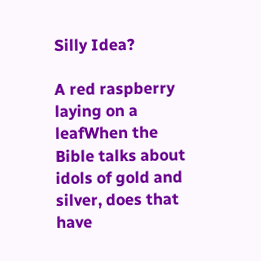Silly Idea?

A red raspberry laying on a leafWhen the Bible talks about idols of gold and silver, does that have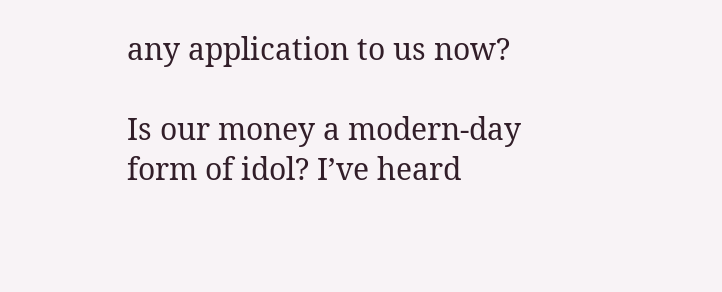any application to us now?

Is our money a modern-day form of idol? I’ve heard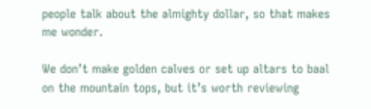people talk about the almighty dollar, so that makes me wonder.

We don’t make golden calves or set up altars to baal on the mountain tops, but it’s worth reviewing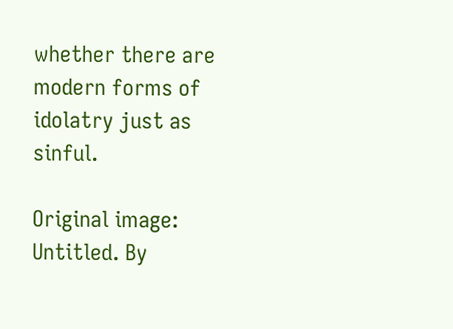whether there are modern forms of idolatry just as sinful.

Original image: Untitled. By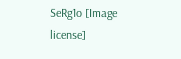SeRg1o [Image license]